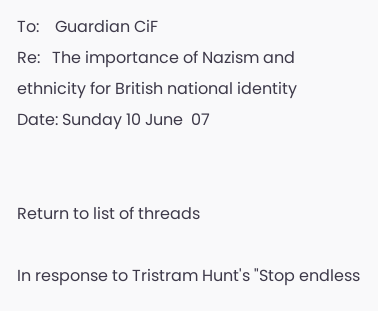To:    Guardian CiF
Re:   The importance of Nazism and ethnicity for British national identity
Date: Sunday 10 June  07


Return to list of threads

In response to Tristram Hunt's "Stop endless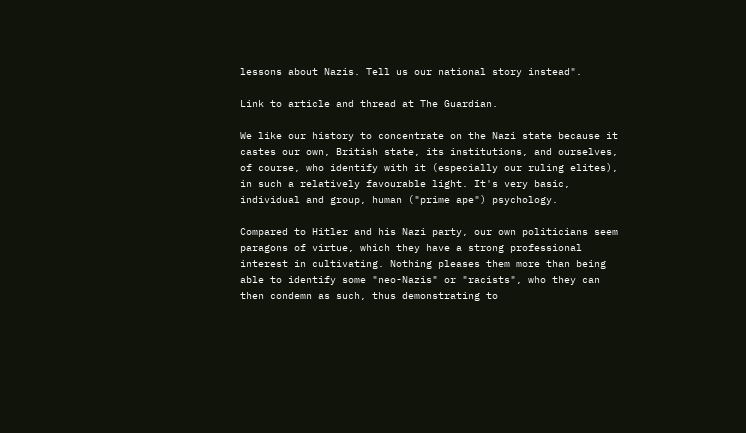lessons about Nazis. Tell us our national story instead".

Link to article and thread at The Guardian.

We like our history to concentrate on the Nazi state because it castes our own, British state, its institutions, and ourselves, of course, who identify with it (especially our ruling elites), in such a relatively favourable light. It's very basic, individual and group, human ("prime ape") psychology.

Compared to Hitler and his Nazi party, our own politicians seem paragons of virtue, which they have a strong professional interest in cultivating. Nothing pleases them more than being able to identify some "neo-Nazis" or "racists", who they can then condemn as such, thus demonstrating to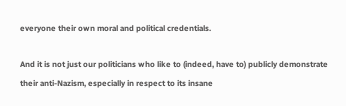everyone their own moral and political credentials.

And it is not just our politicians who like to (indeed, have to) publicly demonstrate their anti-Nazism, especially in respect to its insane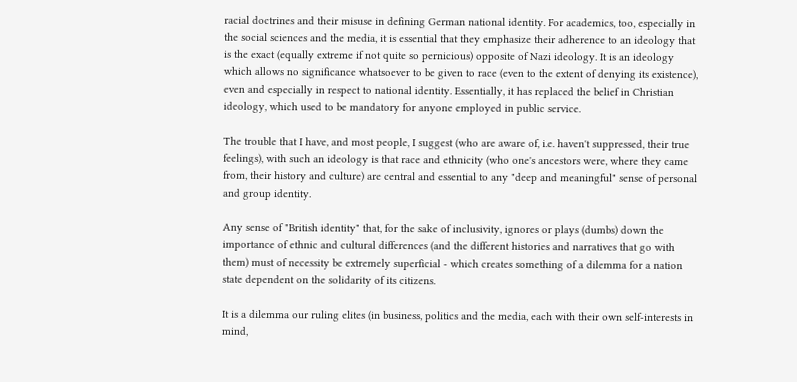racial doctrines and their misuse in defining German national identity. For academics, too, especially in the social sciences and the media, it is essential that they emphasize their adherence to an ideology that is the exact (equally extreme if not quite so pernicious) opposite of Nazi ideology. It is an ideology which allows no significance whatsoever to be given to race (even to the extent of denying its existence), even and especially in respect to national identity. Essentially, it has replaced the belief in Christian ideology, which used to be mandatory for anyone employed in public service.

The trouble that I have, and most people, I suggest (who are aware of, i.e. haven't suppressed, their true feelings), with such an ideology is that race and ethnicity (who one's ancestors were, where they came from, their history and culture) are central and essential to any "deep and meaningful" sense of personal and group identity.

Any sense of "British identity" that, for the sake of inclusivity, ignores or plays (dumbs) down the importance of ethnic and cultural differences (and the different histories and narratives that go with them) must of necessity be extremely superficial - which creates something of a dilemma for a nation state dependent on the solidarity of its citizens.

It is a dilemma our ruling elites (in business, politics and the media, each with their own self-interests in mind,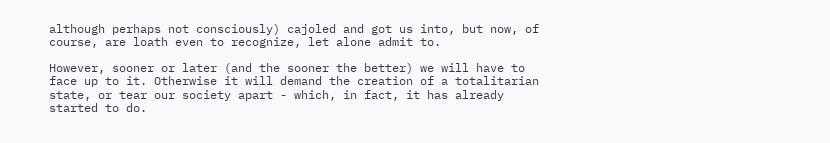although perhaps not consciously) cajoled and got us into, but now, of course, are loath even to recognize, let alone admit to.

However, sooner or later (and the sooner the better) we will have to face up to it. Otherwise it will demand the creation of a totalitarian state, or tear our society apart - which, in fact, it has already started to do.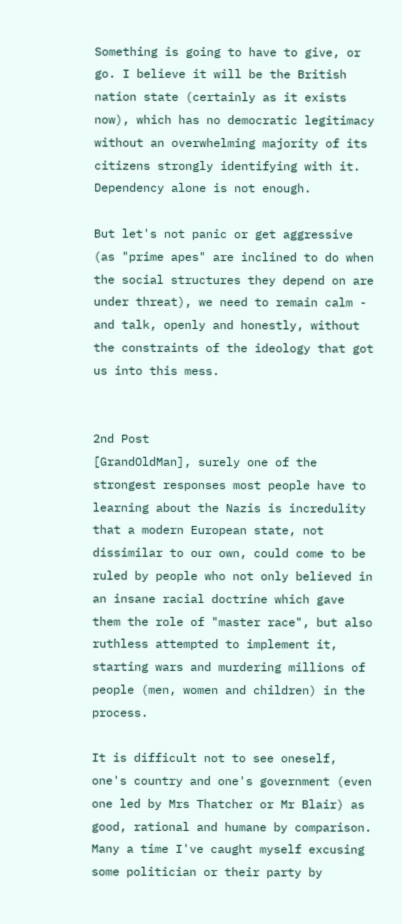Something is going to have to give, or go. I believe it will be the British nation state (certainly as it exists now), which has no democratic legitimacy without an overwhelming majority of its citizens strongly identifying with it. Dependency alone is not enough.

But let's not panic or get aggressive (as "prime apes" are inclined to do when the social structures they depend on are under threat), we need to remain calm - and talk, openly and honestly, without the constraints of the ideology that got us into this mess.


2nd Post
[GrandOldMan], surely one of the strongest responses most people have to learning about the Nazis is incredulity that a modern European state, not dissimilar to our own, could come to be ruled by people who not only believed in an insane racial doctrine which gave them the role of "master race", but also ruthless attempted to implement it, starting wars and murdering millions of people (men, women and children) in the process.

It is difficult not to see oneself, one's country and one's government (even one led by Mrs Thatcher or Mr Blair) as good, rational and humane by comparison. Many a time I've caught myself excusing some politician or their party by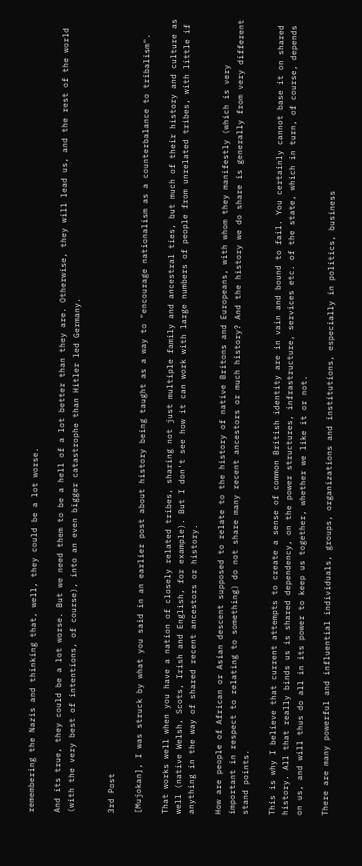remembering the Nazis and thinking that, well, they could be a lot worse.

And its true, they could be a lot worse. But we need them to be a hell of a lot better than they are. Otherwise, they will lead us, and the rest of the world (with the very best of intentions, of course), into an even bigger catastrophe than Hitler led Germany.


3rd Post

[Mujokan], I was struck by what you said in an earlier post about history being taught as a way to "encourage nationalism as a counterbalance to tribalism".

That works well when you have a nation of closely related tribes, sharing not just multiple family and ancestral ties, but much of their history and culture as well (native Welsh, Scots, Irish and English, for example). But I don't see how it can work with large numbers of people from unrelated tribes, with little if anything in the way of shared recent ancestors or history.

How are people of African or Asian descent supposed to relate to the history of native Britons and Europeans, with whom they manifestly (which is very important in respect to relating to something) do not share many recent ancestors or much history? And the history we do share is generally from very different stand points.

This is why I believe that current attempts to create a sense of common British identity are in vain and bound to fail. You certainly cannot base it on shared history. All that really binds us is shared dependency, on the power structures, infrastructure, services etc. of the state, which in turn, of course, depends on us, and will thus do all in its power to keep us together, whether we like it or not.

There are many powerful and influential individuals, groups, organizations and institutions, especially in politics, business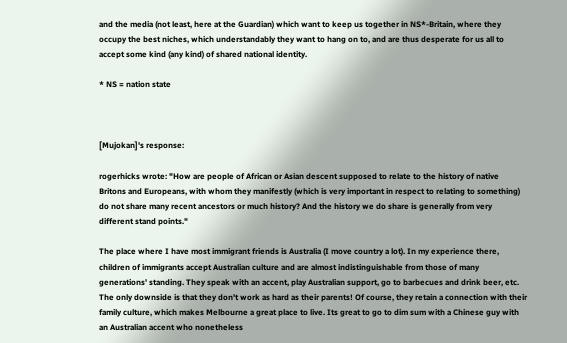and the media (not least, here at the Guardian) which want to keep us together in NS*-Britain, where they occupy the best niches, which understandably they want to hang on to, and are thus desperate for us all to accept some kind (any kind) of shared national identity.

* NS = nation state



[Mujokan]'s response:

rogerhicks wrote: "How are people of African or Asian descent supposed to relate to the history of native Britons and Europeans, with whom they manifestly (which is very important in respect to relating to something) do not share many recent ancestors or much history? And the history we do share is generally from very different stand points."

The place where I have most immigrant friends is Australia (I move country a lot). In my experience there, children of immigrants accept Australian culture and are almost indistinguishable from those of many generations' standing. They speak with an accent, play Australian support, go to barbecues and drink beer, etc. The only downside is that they don't work as hard as their parents! Of course, they retain a connection with their family culture, which makes Melbourne a great place to live. Its great to go to dim sum with a Chinese guy with an Australian accent who nonetheless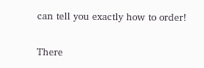can tell you exactly how to order!

There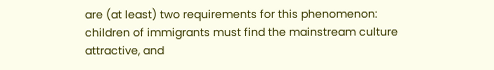are (at least) two requirements for this phenomenon: children of immigrants must find the mainstream culture attractive, and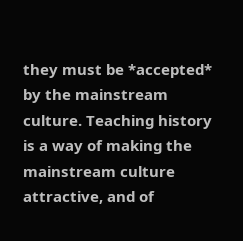they must be *accepted* by the mainstream culture. Teaching history is a way of making the mainstream culture attractive, and of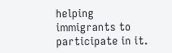helping immigrants to participate in it.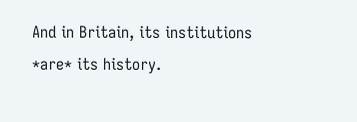And in Britain, its institutions *are* its history.